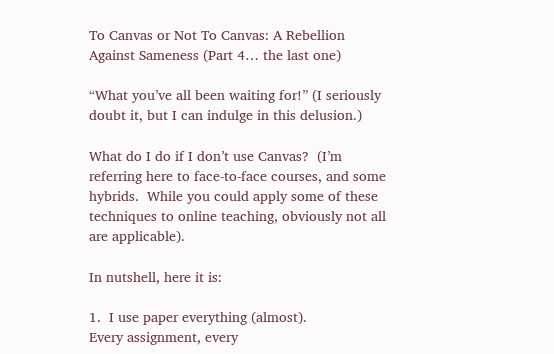To Canvas or Not To Canvas: A Rebellion Against Sameness (Part 4… the last one)

“What you’ve all been waiting for!” (I seriously doubt it, but I can indulge in this delusion.)

What do I do if I don’t use Canvas?  (I’m referring here to face-to-face courses, and some hybrids.  While you could apply some of these techniques to online teaching, obviously not all are applicable).

In nutshell, here it is:

1.  I use paper everything (almost).
Every assignment, every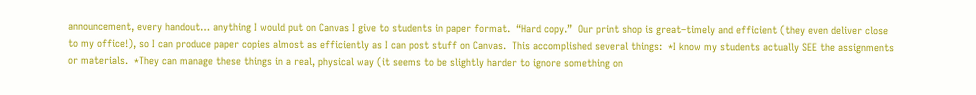announcement, every handout… anything I would put on Canvas I give to students in paper format.  “Hard copy.”  Our print shop is great–timely and efficient (they even deliver close to my office!), so I can produce paper copies almost as efficiently as I can post stuff on Canvas.  This accomplished several things:  *I know my students actually SEE the assignments or materials.  *They can manage these things in a real, physical way (it seems to be slightly harder to ignore something on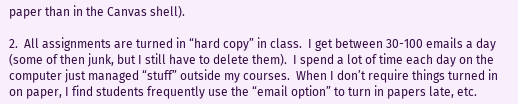paper than in the Canvas shell).

2.  All assignments are turned in “hard copy” in class.  I get between 30-100 emails a day (some of then junk, but I still have to delete them).  I spend a lot of time each day on the computer just managed “stuff” outside my courses.  When I don’t require things turned in on paper, I find students frequently use the “email option” to turn in papers late, etc.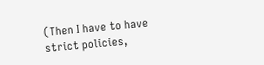(Then I have to have strict policies,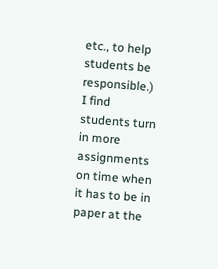etc., to help students be responsible.)  I find students turn in more assignments on time when it has to be in paper at the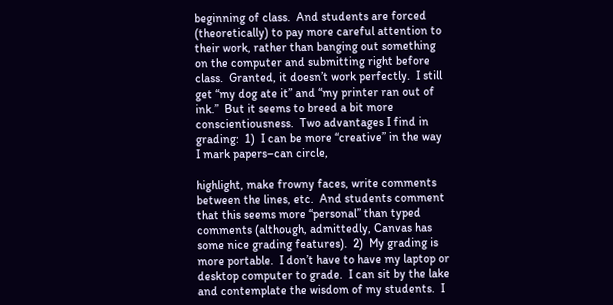beginning of class.  And students are forced (theoretically) to pay more careful attention to their work, rather than banging out something on the computer and submitting right before class.  Granted, it doesn’t work perfectly.  I still get “my dog ate it” and “my printer ran out of ink.”  But it seems to breed a bit more conscientiousness.  Two advantages I find in grading:  1)  I can be more “creative” in the way I mark papers–can circle,

highlight, make frowny faces, write comments between the lines, etc.  And students comment that this seems more “personal” than typed comments (although, admittedly, Canvas has some nice grading features).  2)  My grading is more portable.  I don’t have to have my laptop or desktop computer to grade.  I can sit by the lake and contemplate the wisdom of my students.  I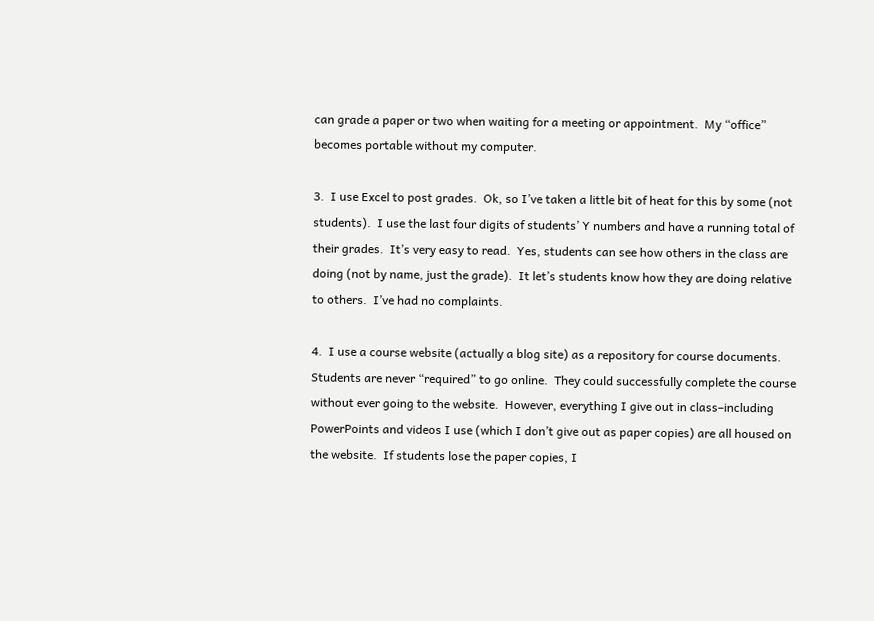can grade a paper or two when waiting for a meeting or appointment.  My “office” becomes portable without my computer.

3.  I use Excel to post grades.  Ok, so I’ve taken a little bit of heat for this by some (not students).  I use the last four digits of students’ Y numbers and have a running total of their grades.  It’s very easy to read.  Yes, students can see how others in the class are doing (not by name, just the grade).  It let’s students know how they are doing relative to others.  I’ve had no complaints.

4.  I use a course website (actually a blog site) as a repository for course documents.  Students are never “required” to go online.  They could successfully complete the course without ever going to the website.  However, everything I give out in class–including PowerPoints and videos I use (which I don’t give out as paper copies) are all housed on the website.  If students lose the paper copies, I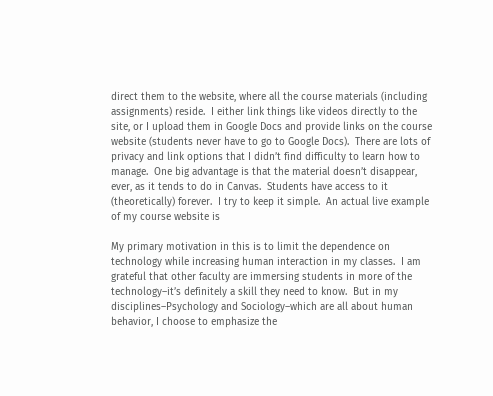direct them to the website, where all the course materials (including assignments) reside.  I either link things like videos directly to the site, or I upload them in Google Docs and provide links on the course website (students never have to go to Google Docs).  There are lots of privacy and link options that I didn’t find difficulty to learn how to manage.  One big advantage is that the material doesn’t disappear, ever, as it tends to do in Canvas.  Students have access to it (theoretically) forever.  I try to keep it simple.  An actual live example of my course website is

My primary motivation in this is to limit the dependence on technology while increasing human interaction in my classes.  I am grateful that other faculty are immersing students in more of the technology–it’s definitely a skill they need to know.  But in my disciplines–Psychology and Sociology–which are all about human behavior, I choose to emphasize the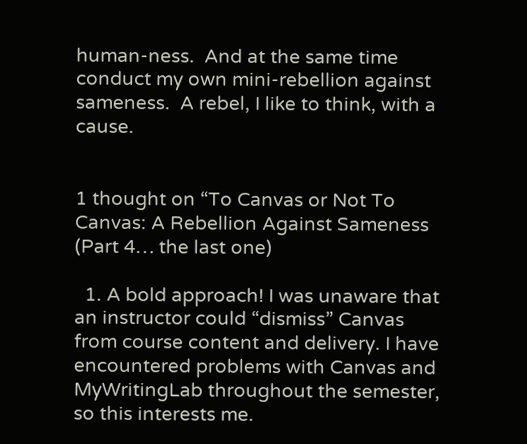human-ness.  And at the same time conduct my own mini-rebellion against sameness.  A rebel, I like to think, with a cause.


1 thought on “To Canvas or Not To Canvas: A Rebellion Against Sameness (Part 4… the last one)

  1. A bold approach! I was unaware that an instructor could “dismiss” Canvas from course content and delivery. I have encountered problems with Canvas and MyWritingLab throughout the semester, so this interests me.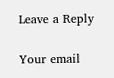Leave a Reply

Your email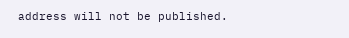address will not be published.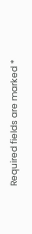Required fields are marked *